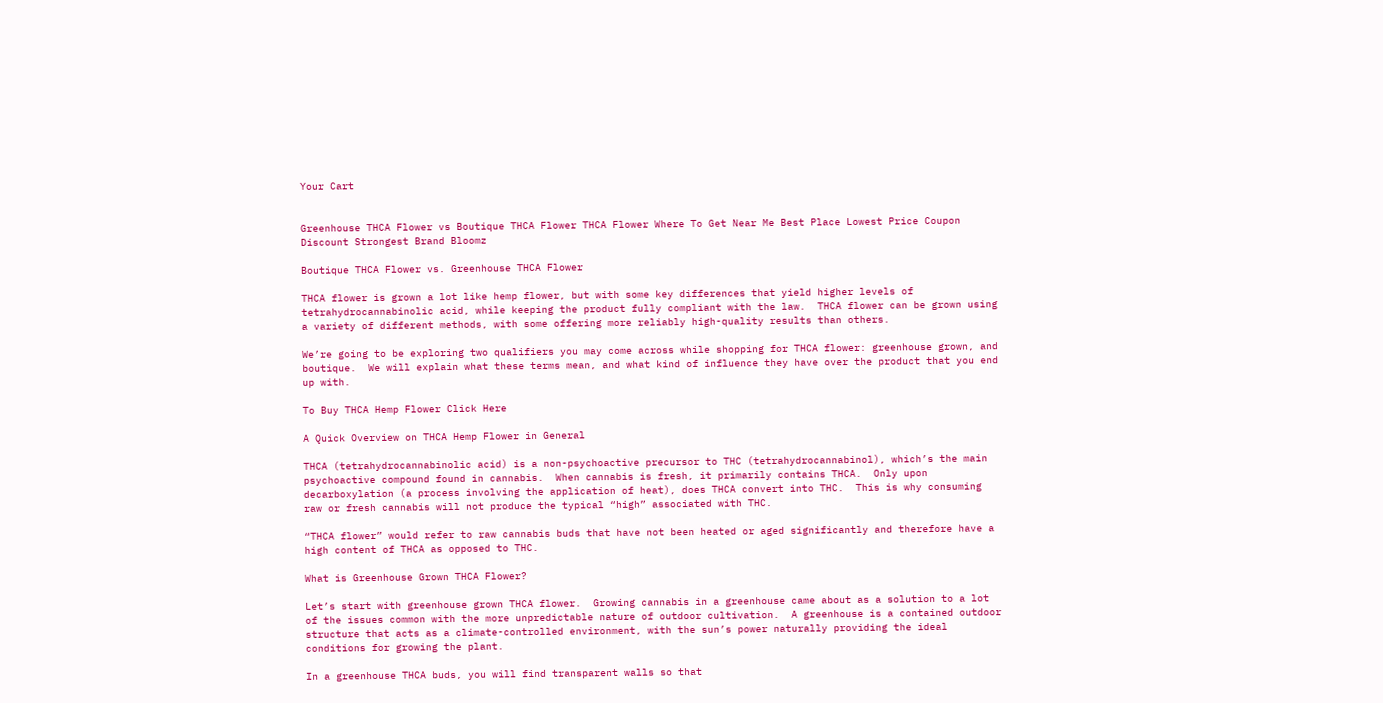Your Cart


Greenhouse THCA Flower vs Boutique THCA Flower THCA Flower Where To Get Near Me Best Place Lowest Price Coupon Discount Strongest Brand Bloomz

Boutique THCA Flower vs. Greenhouse THCA Flower

THCA flower is grown a lot like hemp flower, but with some key differences that yield higher levels of tetrahydrocannabinolic acid, while keeping the product fully compliant with the law.  THCA flower can be grown using a variety of different methods, with some offering more reliably high-quality results than others.

We’re going to be exploring two qualifiers you may come across while shopping for THCA flower: greenhouse grown, and boutique.  We will explain what these terms mean, and what kind of influence they have over the product that you end up with.

To Buy THCA Hemp Flower Click Here

A Quick Overview on THCA Hemp Flower in General

THCA (tetrahydrocannabinolic acid) is a non-psychoactive precursor to THC (tetrahydrocannabinol), which’s the main psychoactive compound found in cannabis.  When cannabis is fresh, it primarily contains THCA.  Only upon decarboxylation (a process involving the application of heat), does THCA convert into THC.  This is why consuming raw or fresh cannabis will not produce the typical “high” associated with THC.

“THCA flower” would refer to raw cannabis buds that have not been heated or aged significantly and therefore have a high content of THCA as opposed to THC.

What is Greenhouse Grown THCA Flower?

Let’s start with greenhouse grown THCA flower.  Growing cannabis in a greenhouse came about as a solution to a lot of the issues common with the more unpredictable nature of outdoor cultivation.  A greenhouse is a contained outdoor structure that acts as a climate-controlled environment, with the sun’s power naturally providing the ideal conditions for growing the plant.

In a greenhouse THCA buds, you will find transparent walls so that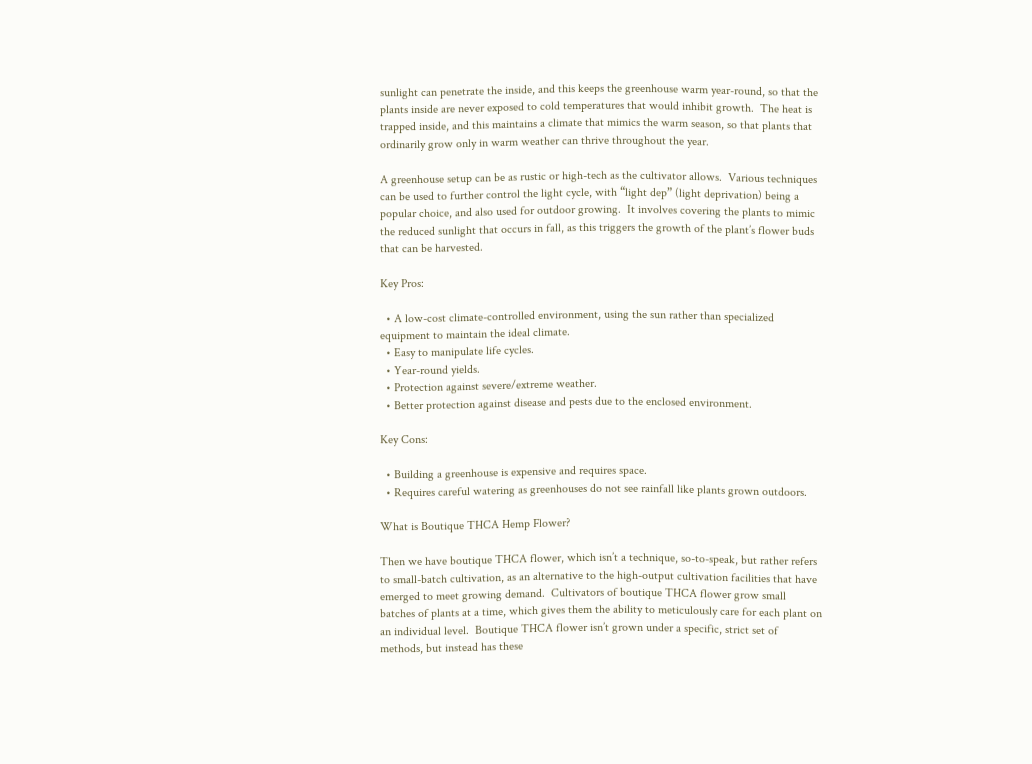sunlight can penetrate the inside, and this keeps the greenhouse warm year-round, so that the plants inside are never exposed to cold temperatures that would inhibit growth.  The heat is trapped inside, and this maintains a climate that mimics the warm season, so that plants that ordinarily grow only in warm weather can thrive throughout the year.

A greenhouse setup can be as rustic or high-tech as the cultivator allows.  Various techniques can be used to further control the light cycle, with “light dep” (light deprivation) being a popular choice, and also used for outdoor growing.  It involves covering the plants to mimic the reduced sunlight that occurs in fall, as this triggers the growth of the plant’s flower buds that can be harvested.

Key Pros:

  • A low-cost climate-controlled environment, using the sun rather than specialized equipment to maintain the ideal climate.
  • Easy to manipulate life cycles.
  • Year-round yields.
  • Protection against severe/extreme weather.
  • Better protection against disease and pests due to the enclosed environment.

Key Cons:

  • Building a greenhouse is expensive and requires space.
  • Requires careful watering as greenhouses do not see rainfall like plants grown outdoors.

What is Boutique THCA Hemp Flower?

Then we have boutique THCA flower, which isn’t a technique, so-to-speak, but rather refers to small-batch cultivation, as an alternative to the high-output cultivation facilities that have emerged to meet growing demand.  Cultivators of boutique THCA flower grow small batches of plants at a time, which gives them the ability to meticulously care for each plant on an individual level.  Boutique THCA flower isn’t grown under a specific, strict set of methods, but instead has these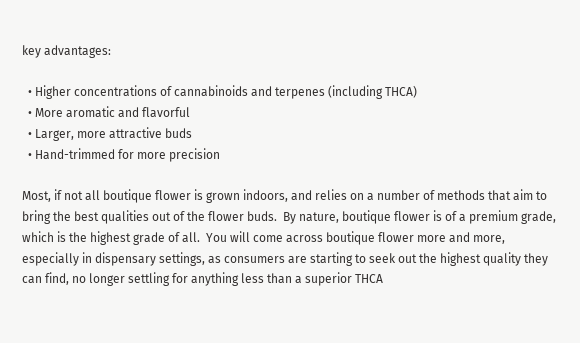key advantages:

  • Higher concentrations of cannabinoids and terpenes (including THCA)
  • More aromatic and flavorful
  • Larger, more attractive buds
  • Hand-trimmed for more precision

Most, if not all boutique flower is grown indoors, and relies on a number of methods that aim to bring the best qualities out of the flower buds.  By nature, boutique flower is of a premium grade, which is the highest grade of all.  You will come across boutique flower more and more, especially in dispensary settings, as consumers are starting to seek out the highest quality they can find, no longer settling for anything less than a superior THCA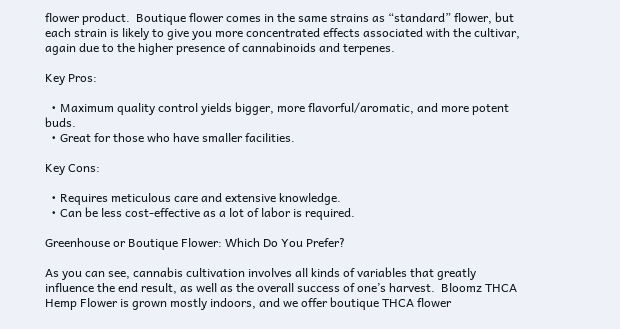flower product.  Boutique flower comes in the same strains as “standard” flower, but each strain is likely to give you more concentrated effects associated with the cultivar, again due to the higher presence of cannabinoids and terpenes.

Key Pros:

  • Maximum quality control yields bigger, more flavorful/aromatic, and more potent buds.
  • Great for those who have smaller facilities.

Key Cons:

  • Requires meticulous care and extensive knowledge.
  • Can be less cost-effective as a lot of labor is required.

Greenhouse or Boutique Flower: Which Do You Prefer?

As you can see, cannabis cultivation involves all kinds of variables that greatly influence the end result, as well as the overall success of one’s harvest.  Bloomz THCA Hemp Flower is grown mostly indoors, and we offer boutique THCA flower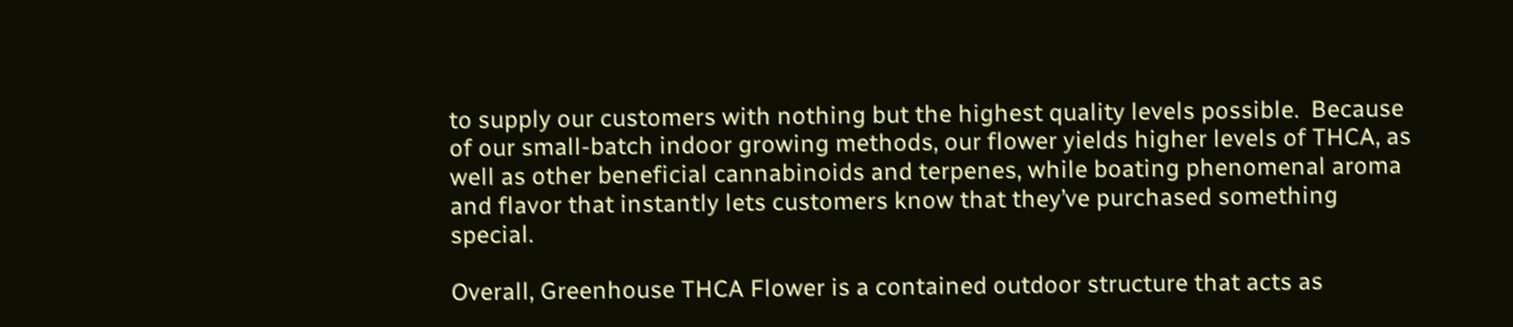to supply our customers with nothing but the highest quality levels possible.  Because of our small-batch indoor growing methods, our flower yields higher levels of THCA, as well as other beneficial cannabinoids and terpenes, while boating phenomenal aroma and flavor that instantly lets customers know that they’ve purchased something special.

Overall, Greenhouse THCA Flower is a contained outdoor structure that acts as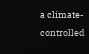a climate-controlled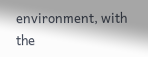environment, with the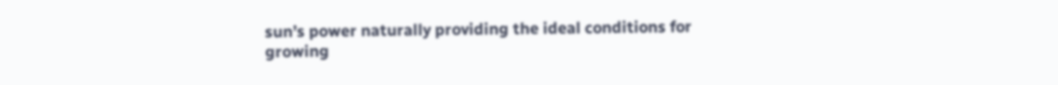sun’s power naturally providing the ideal conditions for growing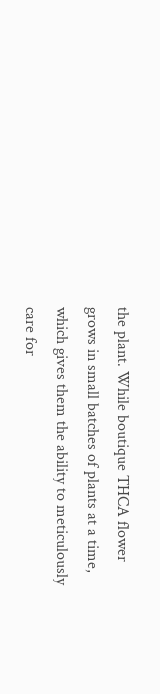the plant. While boutique THCA flower grows in small batches of plants at a time, which gives them the ability to meticulously care for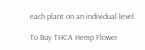each plant on an individual level.

To Buy THCA Hemp Flower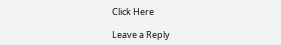Click Here

Leave a Reply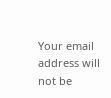Your email address will not be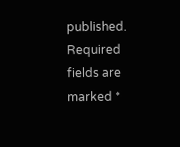published. Required fields are marked *